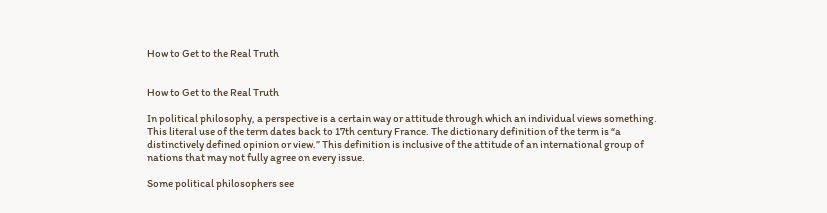How to Get to the Real Truth


How to Get to the Real Truth

In political philosophy, a perspective is a certain way or attitude through which an individual views something. This literal use of the term dates back to 17th century France. The dictionary definition of the term is “a distinctively defined opinion or view.” This definition is inclusive of the attitude of an international group of nations that may not fully agree on every issue.

Some political philosophers see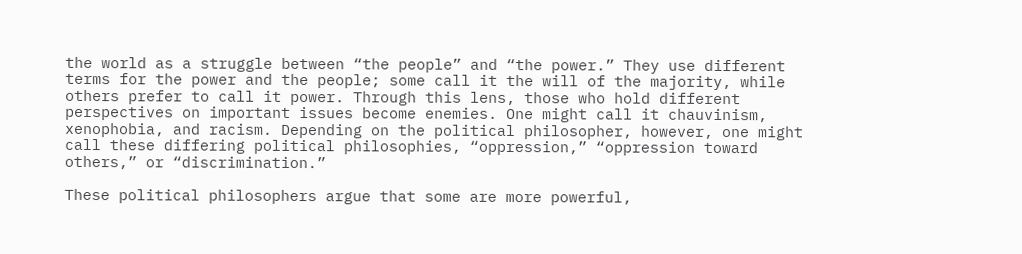the world as a struggle between “the people” and “the power.” They use different terms for the power and the people; some call it the will of the majority, while others prefer to call it power. Through this lens, those who hold different perspectives on important issues become enemies. One might call it chauvinism, xenophobia, and racism. Depending on the political philosopher, however, one might call these differing political philosophies, “oppression,” “oppression toward others,” or “discrimination.”

These political philosophers argue that some are more powerful,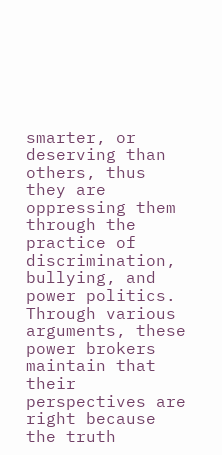smarter, or deserving than others, thus they are oppressing them through the practice of discrimination, bullying, and power politics. Through various arguments, these power brokers maintain that their perspectives are right because the truth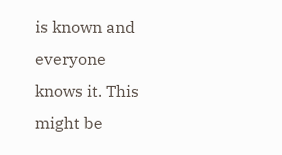is known and everyone knows it. This might be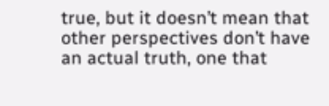true, but it doesn’t mean that other perspectives don’t have an actual truth, one that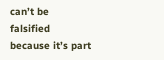can’t be falsified because it’s part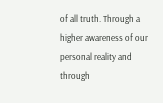of all truth. Through a higher awareness of our personal reality and through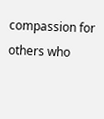compassion for others who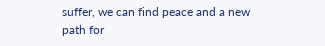suffer, we can find peace and a new path for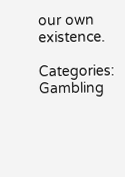our own existence.

Categories: Gambling